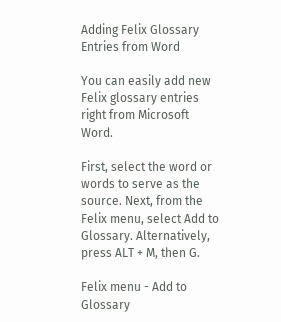Adding Felix Glossary Entries from Word

You can easily add new Felix glossary entries right from Microsoft Word.

First, select the word or words to serve as the source. Next, from the Felix menu, select Add to Glossary. Alternatively, press ALT + M, then G.

Felix menu - Add to Glossary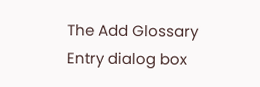The Add Glossary Entry dialog box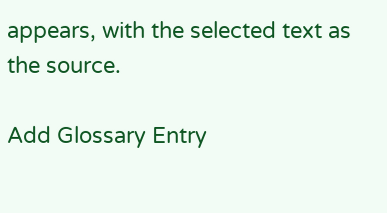appears, with the selected text as the source.

Add Glossary Entry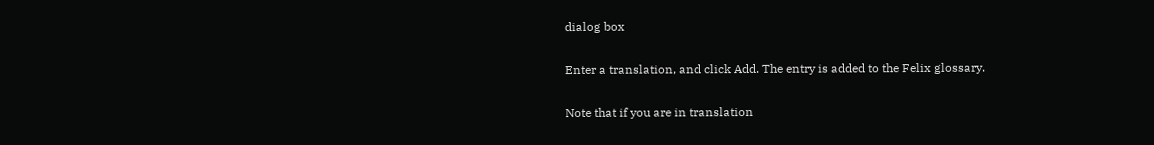dialog box

Enter a translation, and click Add. The entry is added to the Felix glossary.

Note that if you are in translation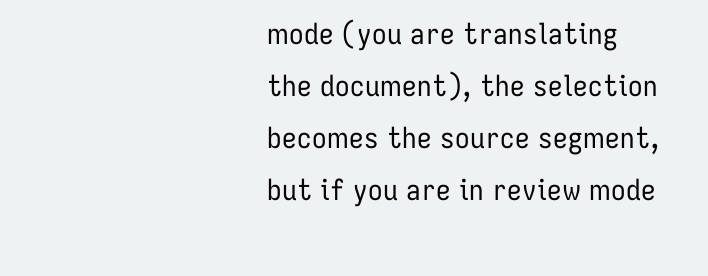mode (you are translating the document), the selection becomes the source segment, but if you are in review mode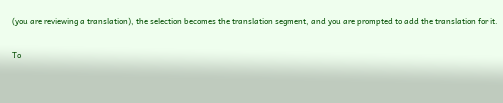(you are reviewing a translation), the selection becomes the translation segment, and you are prompted to add the translation for it.

To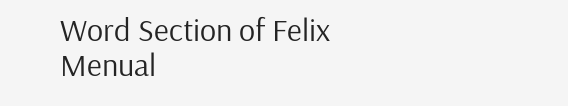Word Section of Felix Menual